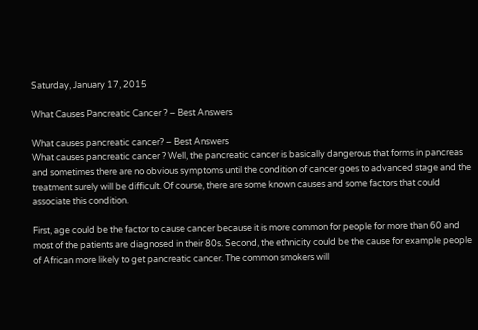Saturday, January 17, 2015

What Causes Pancreatic Cancer ? – Best Answers

What causes pancreatic cancer? – Best Answers
What causes pancreatic cancer ? Well, the pancreatic cancer is basically dangerous that forms in pancreas and sometimes there are no obvious symptoms until the condition of cancer goes to advanced stage and the treatment surely will be difficult. Of course, there are some known causes and some factors that could associate this condition.

First, age could be the factor to cause cancer because it is more common for people for more than 60 and most of the patients are diagnosed in their 80s. Second, the ethnicity could be the cause for example people of African more likely to get pancreatic cancer. The common smokers will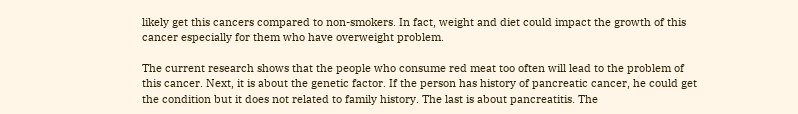likely get this cancers compared to non-smokers. In fact, weight and diet could impact the growth of this cancer especially for them who have overweight problem.

The current research shows that the people who consume red meat too often will lead to the problem of this cancer. Next, it is about the genetic factor. If the person has history of pancreatic cancer, he could get the condition but it does not related to family history. The last is about pancreatitis. The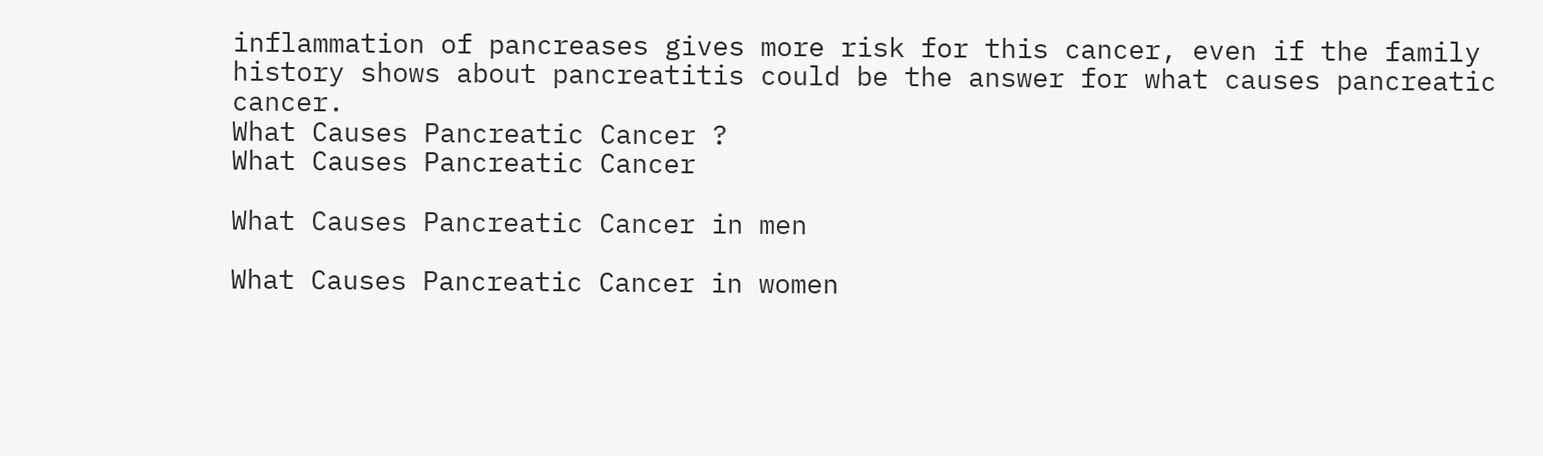inflammation of pancreases gives more risk for this cancer, even if the family history shows about pancreatitis could be the answer for what causes pancreatic cancer.
What Causes Pancreatic Cancer ?
What Causes Pancreatic Cancer

What Causes Pancreatic Cancer in men

What Causes Pancreatic Cancer in women